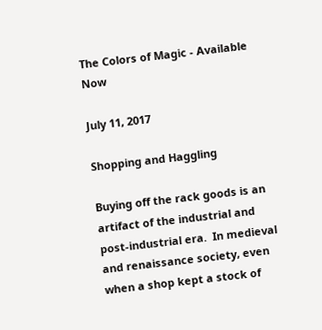The Colors of Magic - Available Now

July 11, 2017

Shopping and Haggling

Buying off the rack goods is an artifact of the industrial and post-industrial era.  In medieval and renaissance society, even when a shop kept a stock of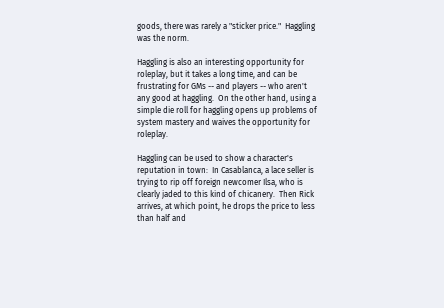goods, there was rarely a "sticker price."  Haggling was the norm.

Haggling is also an interesting opportunity for roleplay, but it takes a long time, and can be frustrating for GMs -- and players -- who aren't any good at haggling.  On the other hand, using a simple die roll for haggling opens up problems of system mastery and waives the opportunity for roleplay.

Haggling can be used to show a character's reputation in town:  In Casablanca, a lace seller is trying to rip off foreign newcomer Ilsa, who is clearly jaded to this kind of chicanery.  Then Rick arrives, at which point, he drops the price to less than half and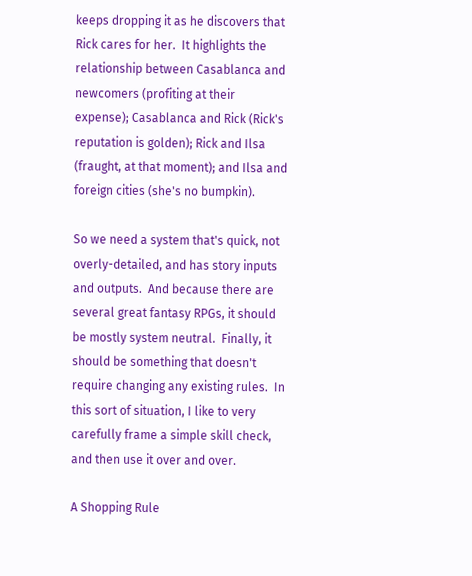keeps dropping it as he discovers that Rick cares for her.  It highlights the relationship between Casablanca and newcomers (profiting at their expense); Casablanca and Rick (Rick's reputation is golden); Rick and Ilsa (fraught, at that moment); and Ilsa and foreign cities (she's no bumpkin).

So we need a system that's quick, not overly-detailed, and has story inputs and outputs.  And because there are several great fantasy RPGs, it should be mostly system neutral.  Finally, it should be something that doesn't require changing any existing rules.  In this sort of situation, I like to very carefully frame a simple skill check, and then use it over and over.

A Shopping Rule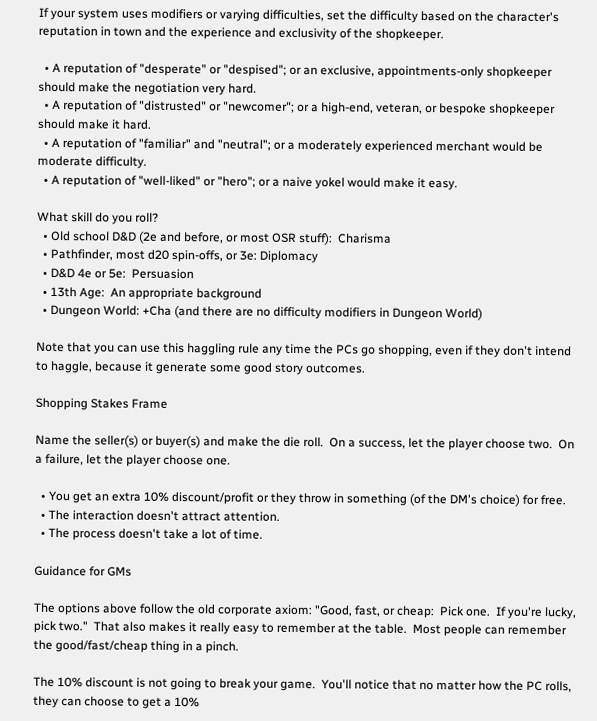If your system uses modifiers or varying difficulties, set the difficulty based on the character's reputation in town and the experience and exclusivity of the shopkeeper.

  • A reputation of "desperate" or "despised"; or an exclusive, appointments-only shopkeeper should make the negotiation very hard.
  • A reputation of "distrusted" or "newcomer"; or a high-end, veteran, or bespoke shopkeeper should make it hard.
  • A reputation of "familiar" and "neutral"; or a moderately experienced merchant would be moderate difficulty.
  • A reputation of "well-liked" or "hero"; or a naive yokel would make it easy.

What skill do you roll?
  • Old school D&D (2e and before, or most OSR stuff):  Charisma
  • Pathfinder, most d20 spin-offs, or 3e: Diplomacy
  • D&D 4e or 5e:  Persuasion
  • 13th Age:  An appropriate background
  • Dungeon World: +Cha (and there are no difficulty modifiers in Dungeon World)

Note that you can use this haggling rule any time the PCs go shopping, even if they don't intend to haggle, because it generate some good story outcomes.

Shopping Stakes Frame

Name the seller(s) or buyer(s) and make the die roll.  On a success, let the player choose two.  On a failure, let the player choose one.

  • You get an extra 10% discount/profit or they throw in something (of the DM's choice) for free.
  • The interaction doesn't attract attention.
  • The process doesn't take a lot of time.

Guidance for GMs

The options above follow the old corporate axiom: "Good, fast, or cheap:  Pick one.  If you're lucky, pick two."  That also makes it really easy to remember at the table.  Most people can remember the good/fast/cheap thing in a pinch.

The 10% discount is not going to break your game.  You'll notice that no matter how the PC rolls, they can choose to get a 10%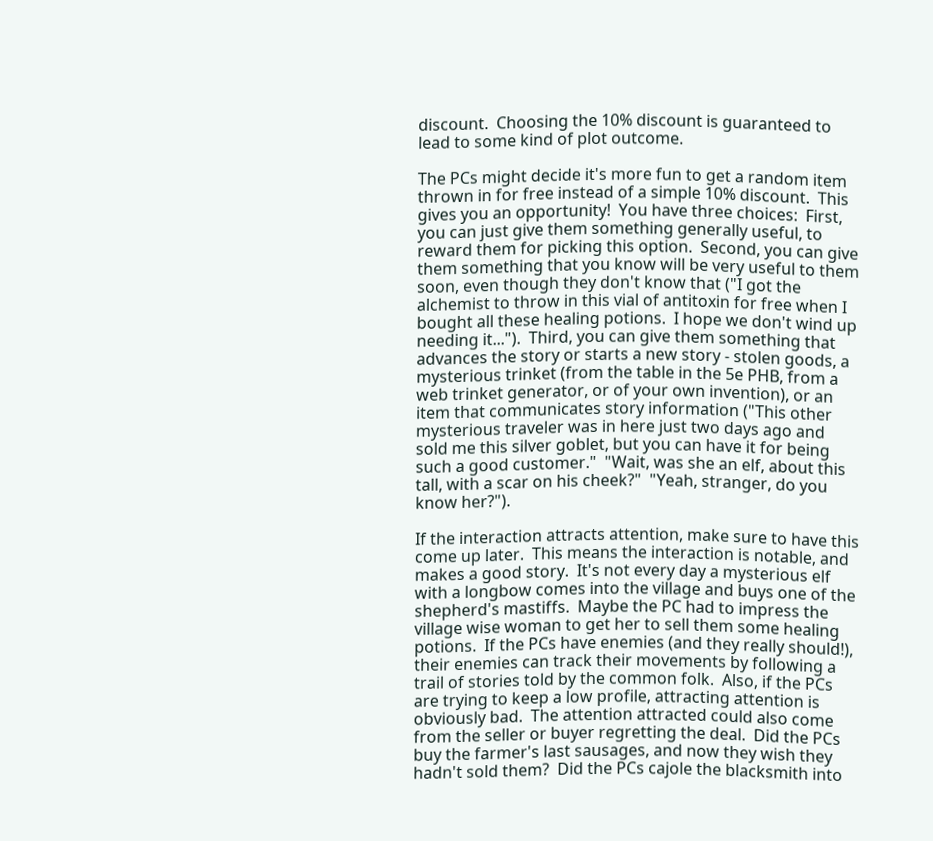discount.  Choosing the 10% discount is guaranteed to lead to some kind of plot outcome.

The PCs might decide it's more fun to get a random item thrown in for free instead of a simple 10% discount.  This gives you an opportunity!  You have three choices:  First, you can just give them something generally useful, to reward them for picking this option.  Second, you can give them something that you know will be very useful to them soon, even though they don't know that ("I got the alchemist to throw in this vial of antitoxin for free when I bought all these healing potions.  I hope we don't wind up needing it...").  Third, you can give them something that advances the story or starts a new story - stolen goods, a mysterious trinket (from the table in the 5e PHB, from a web trinket generator, or of your own invention), or an item that communicates story information ("This other mysterious traveler was in here just two days ago and sold me this silver goblet, but you can have it for being such a good customer."  "Wait, was she an elf, about this tall, with a scar on his cheek?"  "Yeah, stranger, do you know her?").

If the interaction attracts attention, make sure to have this come up later.  This means the interaction is notable, and makes a good story.  It's not every day a mysterious elf with a longbow comes into the village and buys one of the shepherd's mastiffs.  Maybe the PC had to impress the village wise woman to get her to sell them some healing potions.  If the PCs have enemies (and they really should!), their enemies can track their movements by following a trail of stories told by the common folk.  Also, if the PCs are trying to keep a low profile, attracting attention is obviously bad.  The attention attracted could also come from the seller or buyer regretting the deal.  Did the PCs buy the farmer's last sausages, and now they wish they hadn't sold them?  Did the PCs cajole the blacksmith into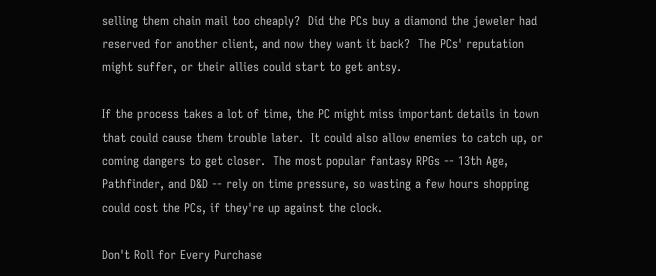selling them chain mail too cheaply?  Did the PCs buy a diamond the jeweler had reserved for another client, and now they want it back?  The PCs' reputation might suffer, or their allies could start to get antsy.

If the process takes a lot of time, the PC might miss important details in town that could cause them trouble later.  It could also allow enemies to catch up, or coming dangers to get closer.  The most popular fantasy RPGs -- 13th Age, Pathfinder, and D&D -- rely on time pressure, so wasting a few hours shopping could cost the PCs, if they're up against the clock.

Don't Roll for Every Purchase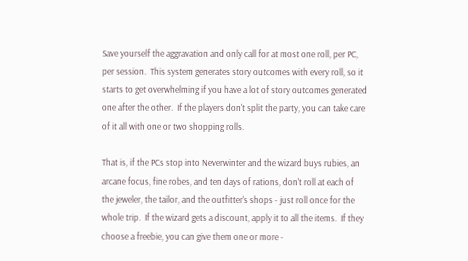Save yourself the aggravation and only call for at most one roll, per PC, per session.  This system generates story outcomes with every roll, so it starts to get overwhelming if you have a lot of story outcomes generated one after the other.  If the players don't split the party, you can take care of it all with one or two shopping rolls.

That is, if the PCs stop into Neverwinter and the wizard buys rubies, an arcane focus, fine robes, and ten days of rations, don't roll at each of the jeweler, the tailor, and the outfitter's shops - just roll once for the whole trip.  If the wizard gets a discount, apply it to all the items.  If they choose a freebie, you can give them one or more -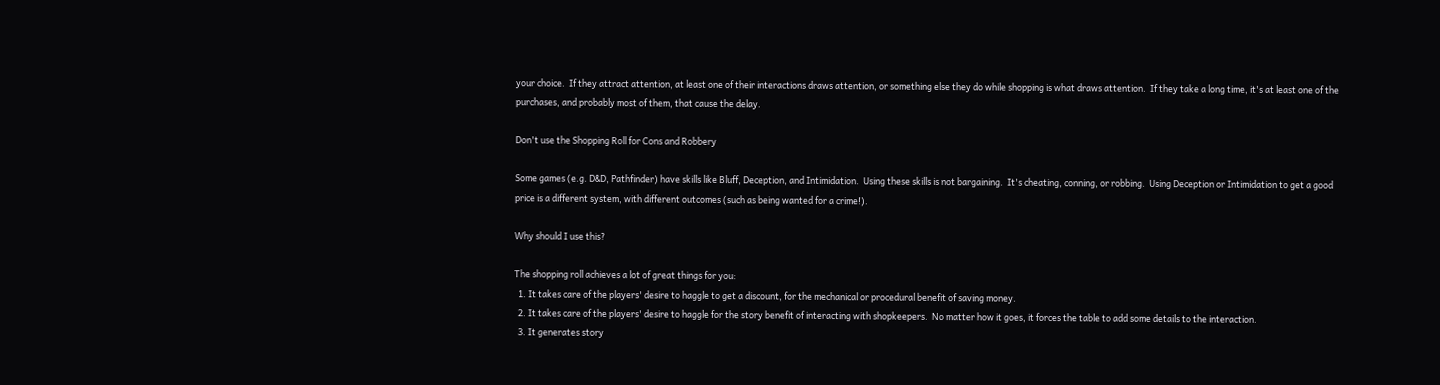your choice.  If they attract attention, at least one of their interactions draws attention, or something else they do while shopping is what draws attention.  If they take a long time, it's at least one of the purchases, and probably most of them, that cause the delay.

Don't use the Shopping Roll for Cons and Robbery

Some games (e.g. D&D, Pathfinder) have skills like Bluff, Deception, and Intimidation.  Using these skills is not bargaining.  It's cheating, conning, or robbing.  Using Deception or Intimidation to get a good price is a different system, with different outcomes (such as being wanted for a crime!).

Why should I use this?

The shopping roll achieves a lot of great things for you:
  1. It takes care of the players' desire to haggle to get a discount, for the mechanical or procedural benefit of saving money.
  2. It takes care of the players' desire to haggle for the story benefit of interacting with shopkeepers.  No matter how it goes, it forces the table to add some details to the interaction.
  3. It generates story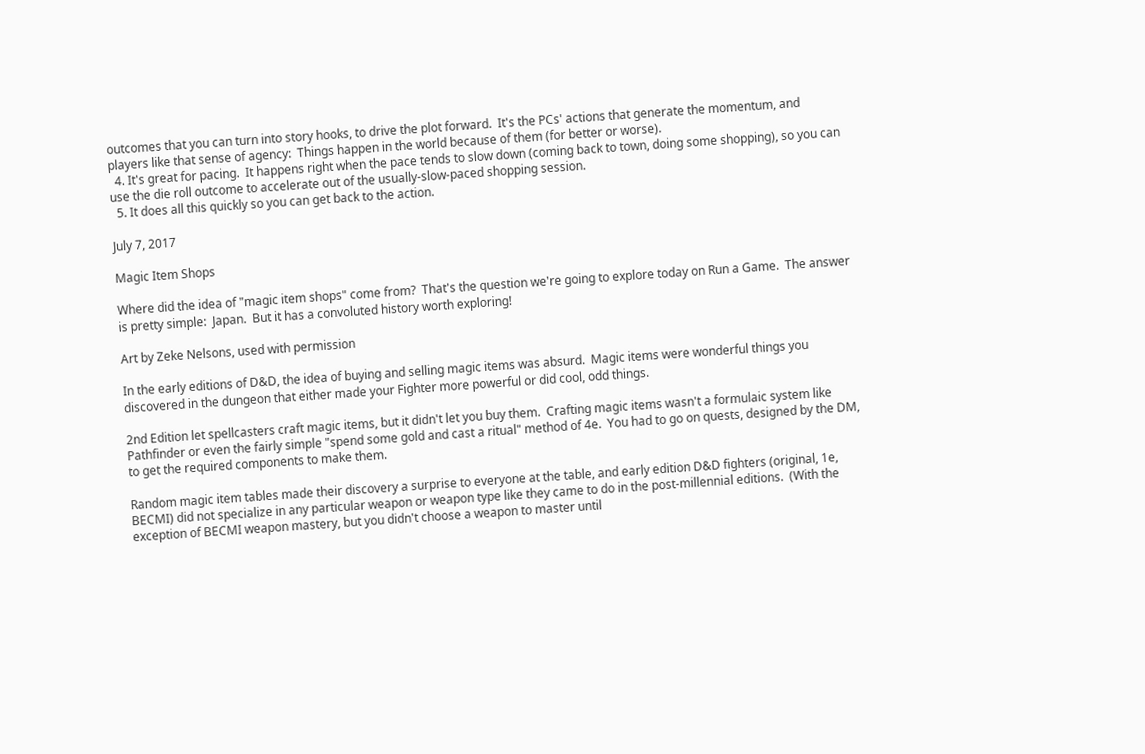outcomes that you can turn into story hooks, to drive the plot forward.  It's the PCs' actions that generate the momentum, and players like that sense of agency:  Things happen in the world because of them (for better or worse).
  4. It's great for pacing.  It happens right when the pace tends to slow down (coming back to town, doing some shopping), so you can use the die roll outcome to accelerate out of the usually-slow-paced shopping session.
  5. It does all this quickly so you can get back to the action.

July 7, 2017

Magic Item Shops

Where did the idea of "magic item shops" come from?  That's the question we're going to explore today on Run a Game.  The answer is pretty simple:  Japan.  But it has a convoluted history worth exploring!

Art by Zeke Nelsons, used with permission

In the early editions of D&D, the idea of buying and selling magic items was absurd.  Magic items were wonderful things you discovered in the dungeon that either made your Fighter more powerful or did cool, odd things.

2nd Edition let spellcasters craft magic items, but it didn't let you buy them.  Crafting magic items wasn't a formulaic system like Pathfinder or even the fairly simple "spend some gold and cast a ritual" method of 4e.  You had to go on quests, designed by the DM, to get the required components to make them.

Random magic item tables made their discovery a surprise to everyone at the table, and early edition D&D fighters (original, 1e, BECMI) did not specialize in any particular weapon or weapon type like they came to do in the post-millennial editions.  (With the exception of BECMI weapon mastery, but you didn't choose a weapon to master until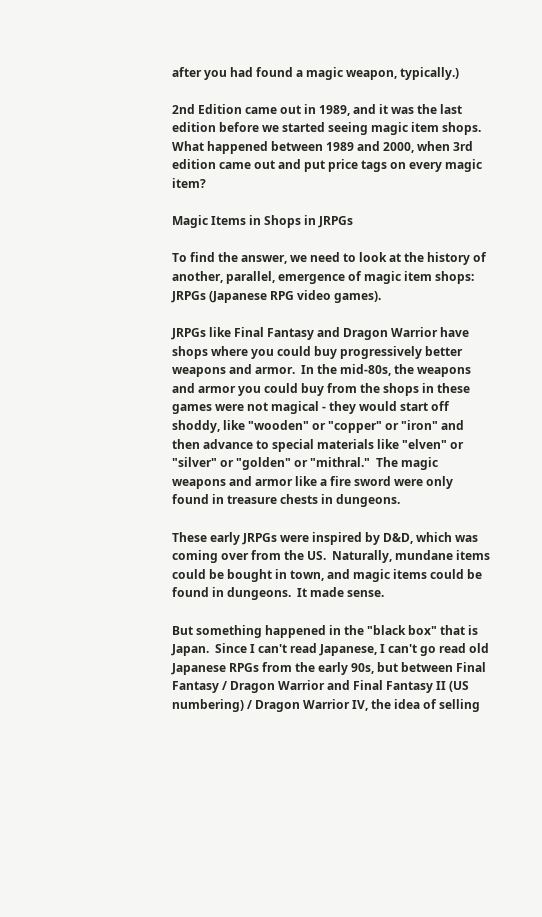after you had found a magic weapon, typically.)

2nd Edition came out in 1989, and it was the last edition before we started seeing magic item shops.  What happened between 1989 and 2000, when 3rd edition came out and put price tags on every magic item?

Magic Items in Shops in JRPGs

To find the answer, we need to look at the history of another, parallel, emergence of magic item shops: JRPGs (Japanese RPG video games).

JRPGs like Final Fantasy and Dragon Warrior have shops where you could buy progressively better weapons and armor.  In the mid-80s, the weapons and armor you could buy from the shops in these games were not magical - they would start off shoddy, like "wooden" or "copper" or "iron" and then advance to special materials like "elven" or "silver" or "golden" or "mithral."  The magic weapons and armor like a fire sword were only found in treasure chests in dungeons.

These early JRPGs were inspired by D&D, which was coming over from the US.  Naturally, mundane items could be bought in town, and magic items could be found in dungeons.  It made sense.

But something happened in the "black box" that is Japan.  Since I can't read Japanese, I can't go read old Japanese RPGs from the early 90s, but between Final Fantasy / Dragon Warrior and Final Fantasy II (US numbering) / Dragon Warrior IV, the idea of selling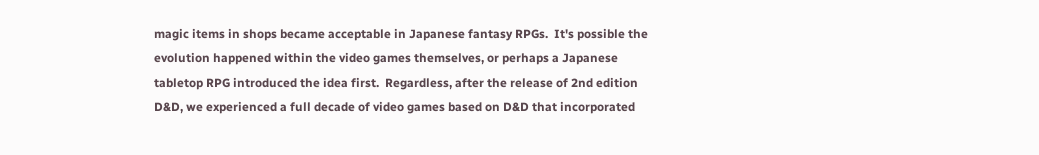magic items in shops became acceptable in Japanese fantasy RPGs.  It's possible the evolution happened within the video games themselves, or perhaps a Japanese tabletop RPG introduced the idea first.  Regardless, after the release of 2nd edition D&D, we experienced a full decade of video games based on D&D that incorporated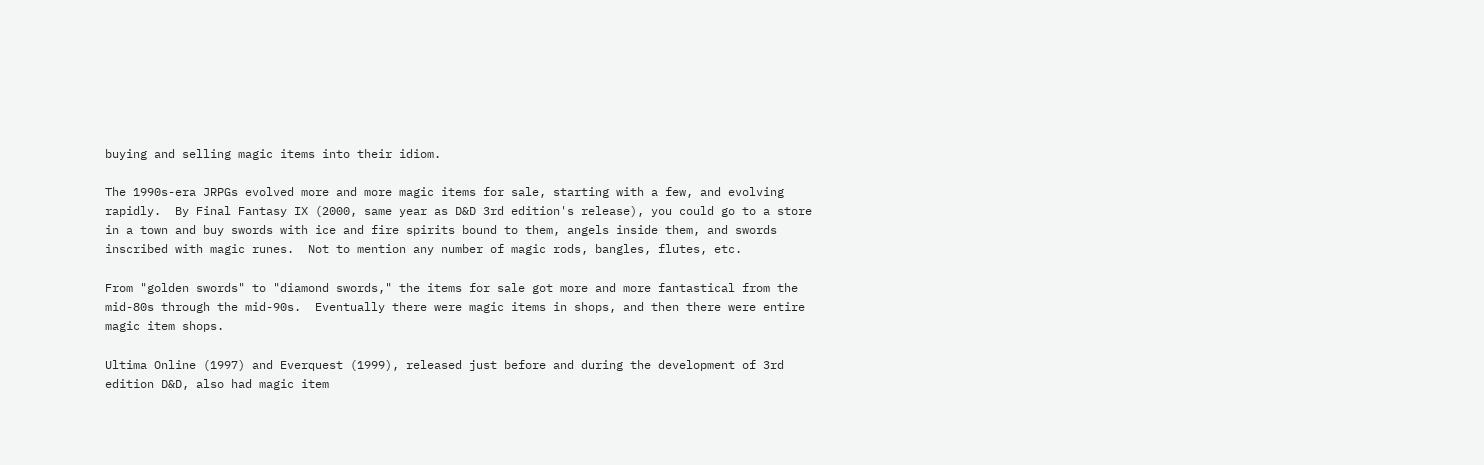buying and selling magic items into their idiom.

The 1990s-era JRPGs evolved more and more magic items for sale, starting with a few, and evolving rapidly.  By Final Fantasy IX (2000, same year as D&D 3rd edition's release), you could go to a store in a town and buy swords with ice and fire spirits bound to them, angels inside them, and swords inscribed with magic runes.  Not to mention any number of magic rods, bangles, flutes, etc.

From "golden swords" to "diamond swords," the items for sale got more and more fantastical from the mid-80s through the mid-90s.  Eventually there were magic items in shops, and then there were entire magic item shops.

Ultima Online (1997) and Everquest (1999), released just before and during the development of 3rd edition D&D, also had magic item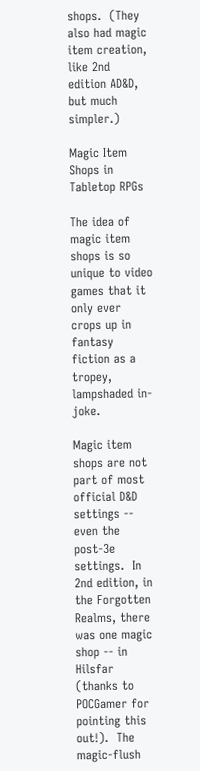shops.  (They also had magic item creation, like 2nd edition AD&D, but much simpler.)

Magic Item Shops in Tabletop RPGs

The idea of magic item shops is so unique to video games that it only ever crops up in fantasy fiction as a tropey, lampshaded in-joke.

Magic item shops are not part of most official D&D settings -- even the post-3e settings.  In 2nd edition, in the Forgotten Realms, there was one magic shop -- in Hilsfar (thanks to POCGamer for pointing this out!).  The magic-flush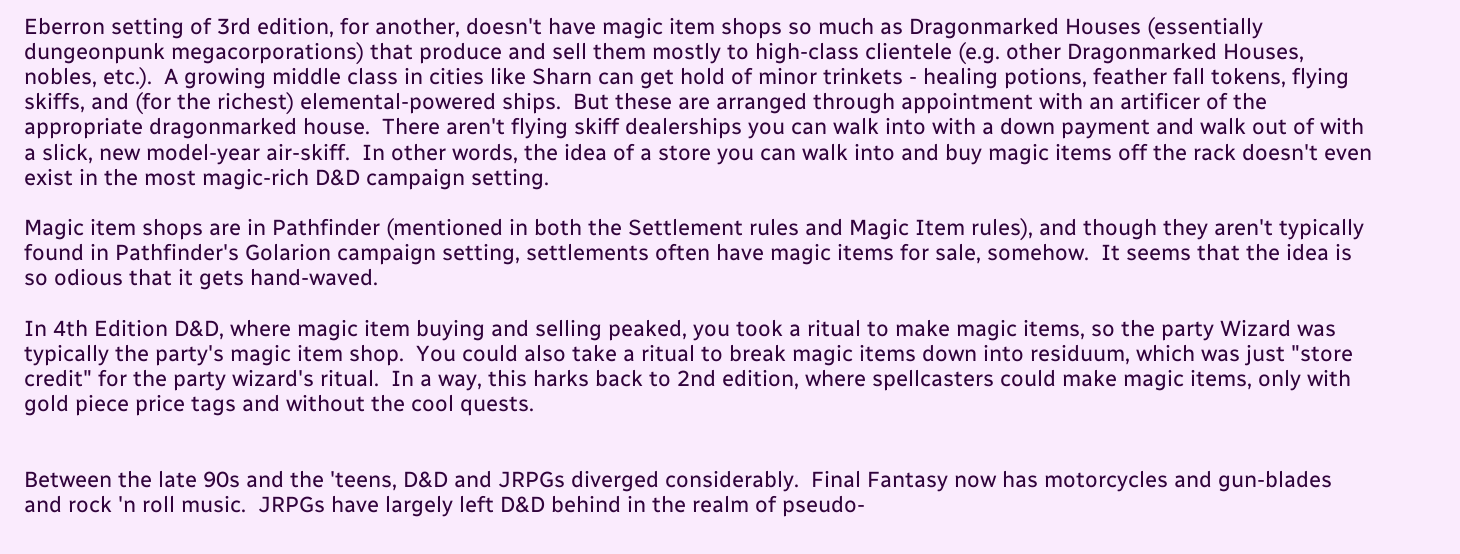Eberron setting of 3rd edition, for another, doesn't have magic item shops so much as Dragonmarked Houses (essentially dungeonpunk megacorporations) that produce and sell them mostly to high-class clientele (e.g. other Dragonmarked Houses, nobles, etc.).  A growing middle class in cities like Sharn can get hold of minor trinkets - healing potions, feather fall tokens, flying skiffs, and (for the richest) elemental-powered ships.  But these are arranged through appointment with an artificer of the appropriate dragonmarked house.  There aren't flying skiff dealerships you can walk into with a down payment and walk out of with a slick, new model-year air-skiff.  In other words, the idea of a store you can walk into and buy magic items off the rack doesn't even exist in the most magic-rich D&D campaign setting.

Magic item shops are in Pathfinder (mentioned in both the Settlement rules and Magic Item rules), and though they aren't typically found in Pathfinder's Golarion campaign setting, settlements often have magic items for sale, somehow.  It seems that the idea is so odious that it gets hand-waved.

In 4th Edition D&D, where magic item buying and selling peaked, you took a ritual to make magic items, so the party Wizard was typically the party's magic item shop.  You could also take a ritual to break magic items down into residuum, which was just "store credit" for the party wizard's ritual.  In a way, this harks back to 2nd edition, where spellcasters could make magic items, only with gold piece price tags and without the cool quests.


Between the late 90s and the 'teens, D&D and JRPGs diverged considerably.  Final Fantasy now has motorcycles and gun-blades and rock 'n roll music.  JRPGs have largely left D&D behind in the realm of pseudo-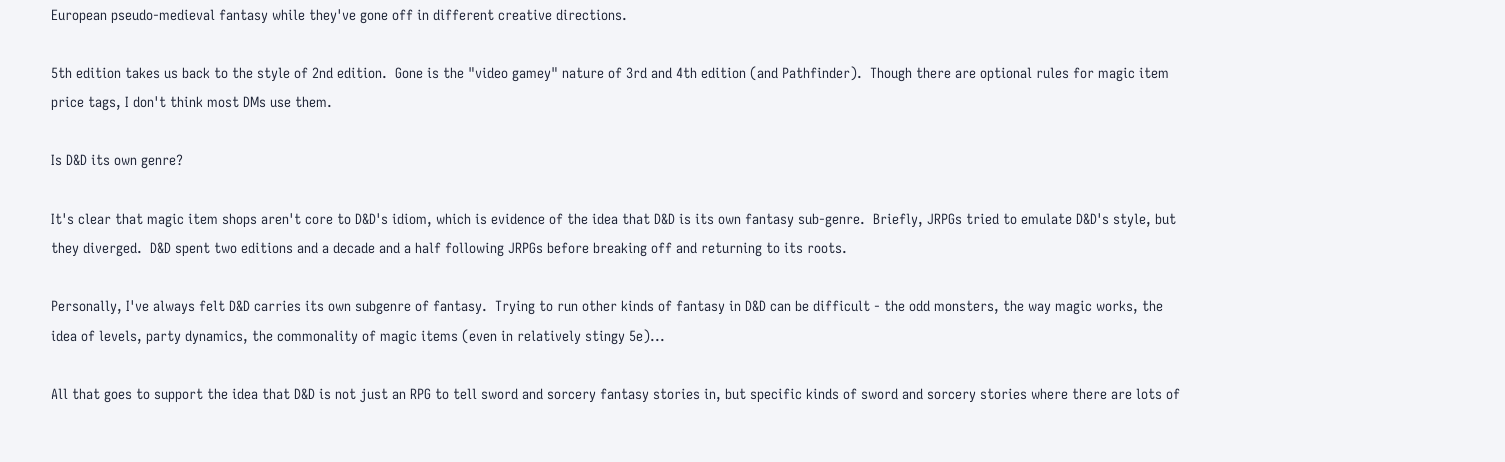European pseudo-medieval fantasy while they've gone off in different creative directions.

5th edition takes us back to the style of 2nd edition.  Gone is the "video gamey" nature of 3rd and 4th edition (and Pathfinder).  Though there are optional rules for magic item price tags, I don't think most DMs use them.

Is D&D its own genre?

It's clear that magic item shops aren't core to D&D's idiom, which is evidence of the idea that D&D is its own fantasy sub-genre.  Briefly, JRPGs tried to emulate D&D's style, but they diverged.  D&D spent two editions and a decade and a half following JRPGs before breaking off and returning to its roots.

Personally, I've always felt D&D carries its own subgenre of fantasy.  Trying to run other kinds of fantasy in D&D can be difficult - the odd monsters, the way magic works, the idea of levels, party dynamics, the commonality of magic items (even in relatively stingy 5e)...

All that goes to support the idea that D&D is not just an RPG to tell sword and sorcery fantasy stories in, but specific kinds of sword and sorcery stories where there are lots of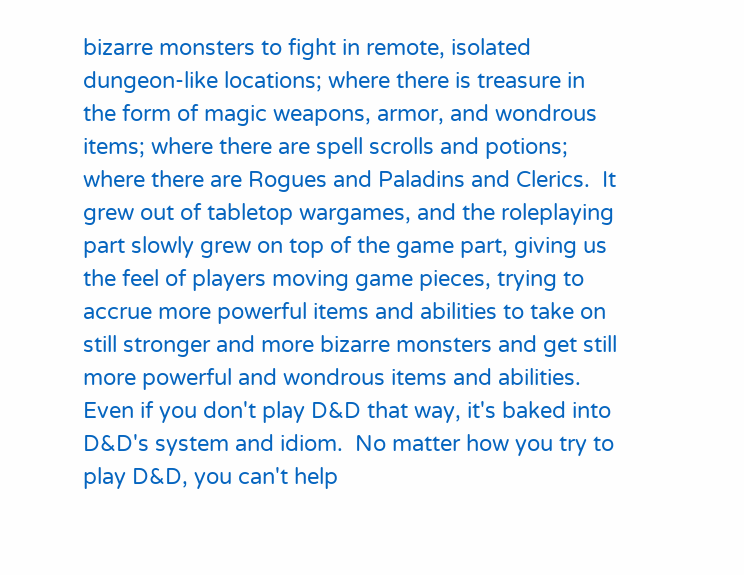bizarre monsters to fight in remote, isolated dungeon-like locations; where there is treasure in the form of magic weapons, armor, and wondrous items; where there are spell scrolls and potions; where there are Rogues and Paladins and Clerics.  It grew out of tabletop wargames, and the roleplaying part slowly grew on top of the game part, giving us the feel of players moving game pieces, trying to accrue more powerful items and abilities to take on still stronger and more bizarre monsters and get still more powerful and wondrous items and abilities.  Even if you don't play D&D that way, it's baked into D&D's system and idiom.  No matter how you try to play D&D, you can't help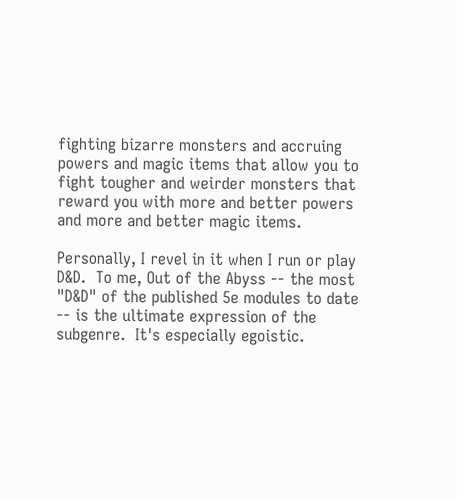fighting bizarre monsters and accruing powers and magic items that allow you to fight tougher and weirder monsters that reward you with more and better powers and more and better magic items.

Personally, I revel in it when I run or play D&D.  To me, Out of the Abyss -- the most "D&D" of the published 5e modules to date -- is the ultimate expression of the subgenre.  It's especially egoistic.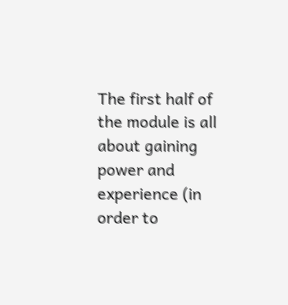The first half of the module is all about gaining power and experience (in order to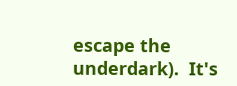escape the underdark).  It's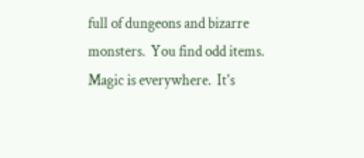full of dungeons and bizarre monsters.  You find odd items.  Magic is everywhere.  It's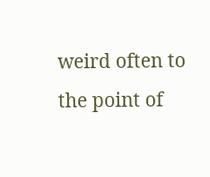weird often to the point of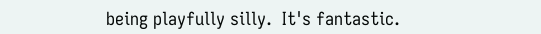being playfully silly.  It's fantastic.